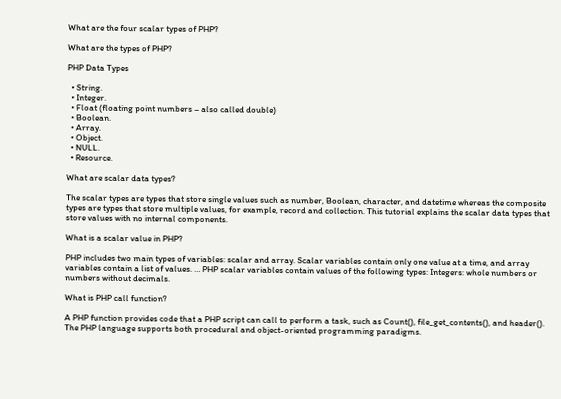What are the four scalar types of PHP?

What are the types of PHP?

PHP Data Types

  • String.
  • Integer.
  • Float (floating point numbers – also called double)
  • Boolean.
  • Array.
  • Object.
  • NULL.
  • Resource.

What are scalar data types?

The scalar types are types that store single values such as number, Boolean, character, and datetime whereas the composite types are types that store multiple values, for example, record and collection. This tutorial explains the scalar data types that store values with no internal components.

What is a scalar value in PHP?

PHP includes two main types of variables: scalar and array. Scalar variables contain only one value at a time, and array variables contain a list of values. … PHP scalar variables contain values of the following types: Integers: whole numbers or numbers without decimals.

What is PHP call function?

A PHP function provides code that a PHP script can call to perform a task, such as Count(), file_get_contents(), and header(). The PHP language supports both procedural and object-oriented programming paradigms.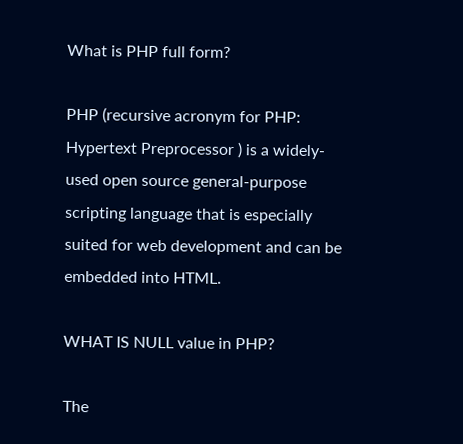What is PHP full form?

PHP (recursive acronym for PHP: Hypertext Preprocessor ) is a widely-used open source general-purpose scripting language that is especially suited for web development and can be embedded into HTML.

WHAT IS NULL value in PHP?

The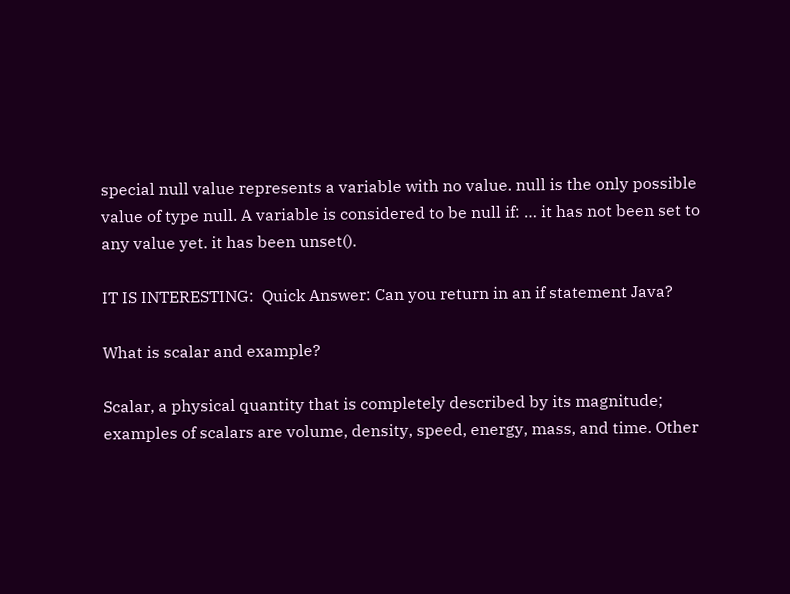special null value represents a variable with no value. null is the only possible value of type null. A variable is considered to be null if: … it has not been set to any value yet. it has been unset().

IT IS INTERESTING:  Quick Answer: Can you return in an if statement Java?

What is scalar and example?

Scalar, a physical quantity that is completely described by its magnitude; examples of scalars are volume, density, speed, energy, mass, and time. Other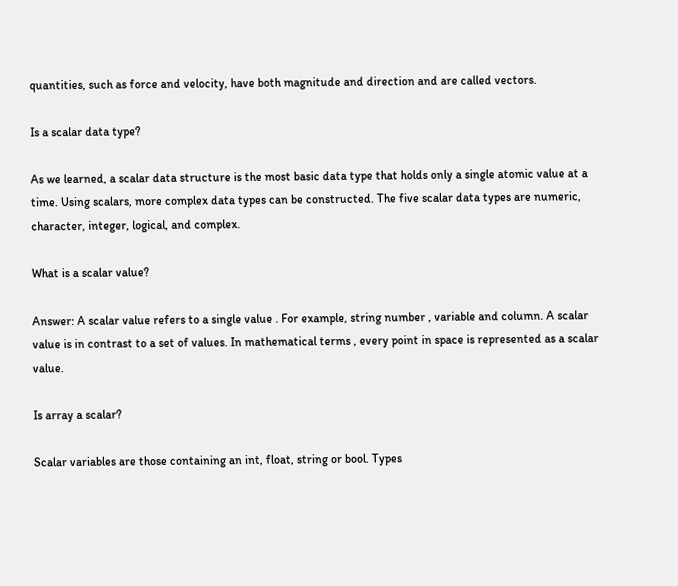quantities, such as force and velocity, have both magnitude and direction and are called vectors.

Is a scalar data type?

As we learned, a scalar data structure is the most basic data type that holds only a single atomic value at a time. Using scalars, more complex data types can be constructed. The five scalar data types are numeric, character, integer, logical, and complex.

What is a scalar value?

Answer: A scalar value refers to a single value . For example, string number , variable and column. A scalar value is in contrast to a set of values. In mathematical terms , every point in space is represented as a scalar value.

Is array a scalar?

Scalar variables are those containing an int, float, string or bool. Types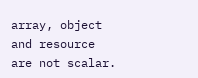array, object and resource are not scalar.